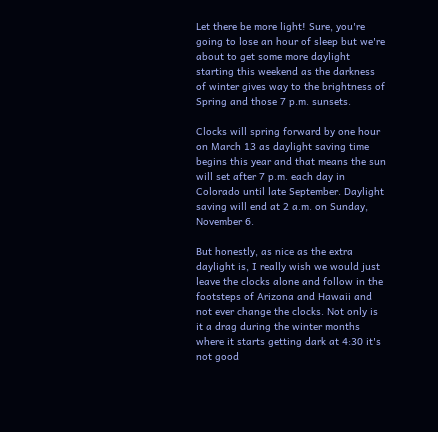Let there be more light! Sure, you're going to lose an hour of sleep but we're about to get some more daylight starting this weekend as the darkness of winter gives way to the brightness of Spring and those 7 p.m. sunsets.

Clocks will spring forward by one hour on March 13 as daylight saving time begins this year and that means the sun will set after 7 p.m. each day in Colorado until late September. Daylight saving will end at 2 a.m. on Sunday, November 6.

But honestly, as nice as the extra daylight is, I really wish we would just leave the clocks alone and follow in the footsteps of Arizona and Hawaii and not ever change the clocks. Not only is it a drag during the winter months where it starts getting dark at 4:30 it's not good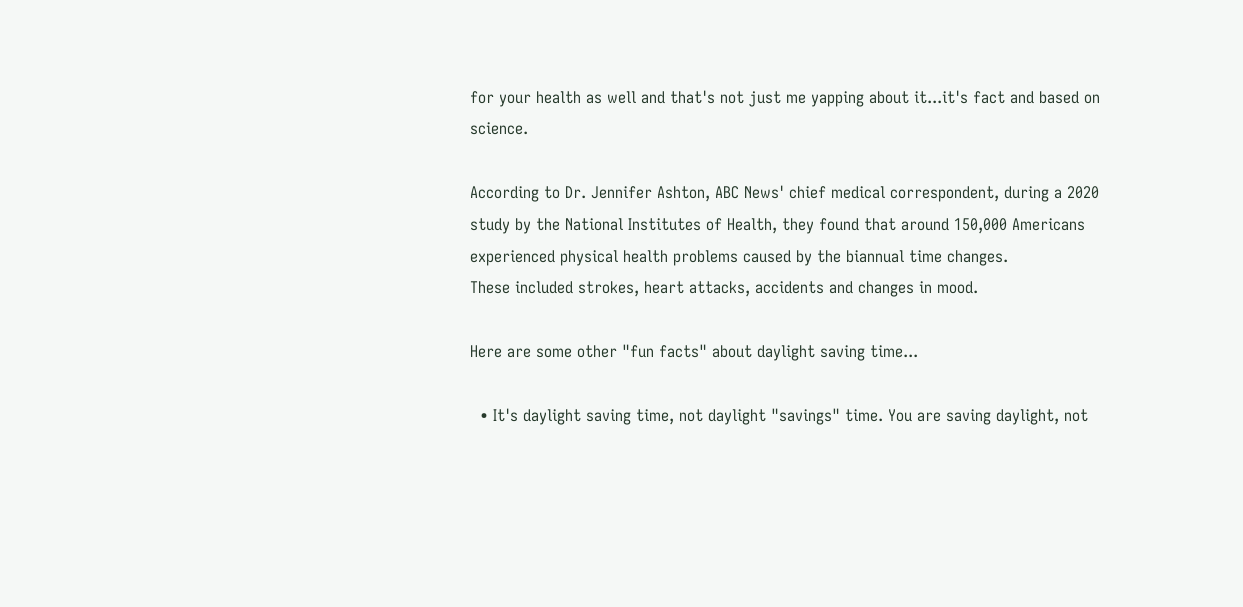for your health as well and that's not just me yapping about it...it's fact and based on science.

According to Dr. Jennifer Ashton, ABC News' chief medical correspondent, during a 2020 study by the National Institutes of Health, they found that around 150,000 Americans experienced physical health problems caused by the biannual time changes.
These included strokes, heart attacks, accidents and changes in mood.

Here are some other "fun facts" about daylight saving time...

  • It's daylight saving time, not daylight "savings" time. You are saving daylight, not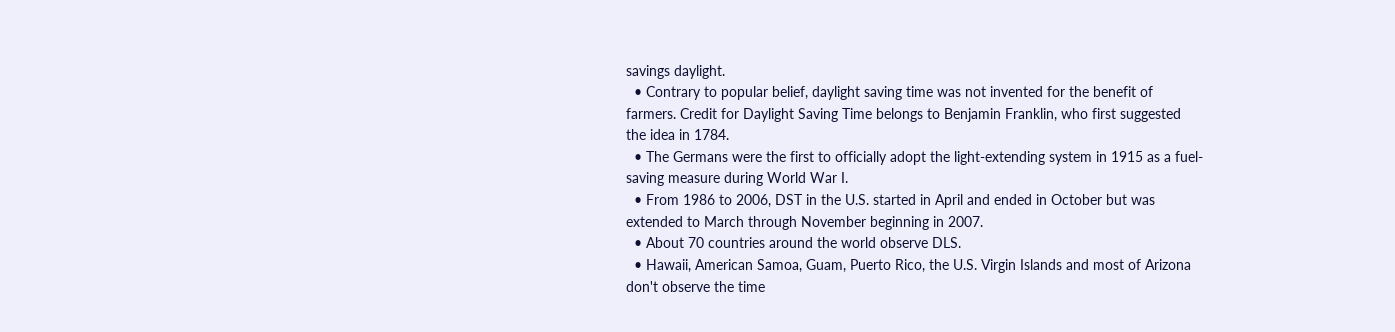savings daylight.
  • Contrary to popular belief, daylight saving time was not invented for the benefit of farmers. Credit for Daylight Saving Time belongs to Benjamin Franklin, who first suggested the idea in 1784.
  • The Germans were the first to officially adopt the light-extending system in 1915 as a fuel-saving measure during World War I.
  • From 1986 to 2006, DST in the U.S. started in April and ended in October but was extended to March through November beginning in 2007.
  • About 70 countries around the world observe DLS.
  • Hawaii, American Samoa, Guam, Puerto Rico, the U.S. Virgin Islands and most of Arizona don't observe the time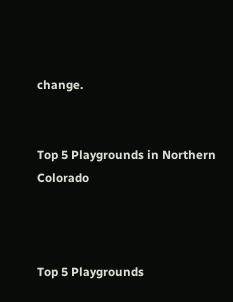change.


Top 5 Playgrounds in Northern Colorado



Top 5 Playgrounds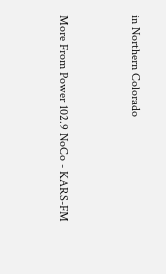in Northern Colorado


More From Power 102.9 NoCo - KARS-FM